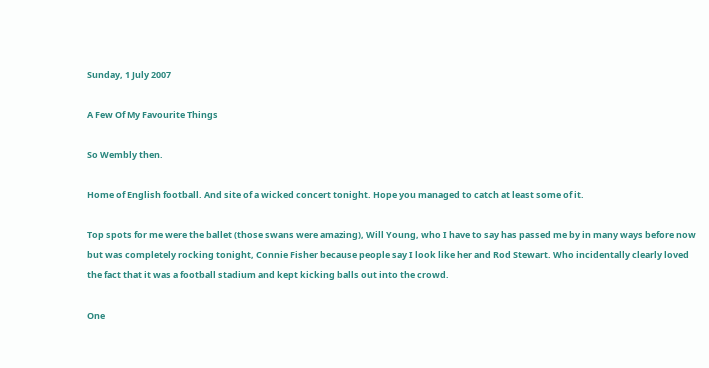Sunday, 1 July 2007

A Few Of My Favourite Things

So Wembly then.

Home of English football. And site of a wicked concert tonight. Hope you managed to catch at least some of it.

Top spots for me were the ballet (those swans were amazing), Will Young, who I have to say has passed me by in many ways before now but was completely rocking tonight, Connie Fisher because people say I look like her and Rod Stewart. Who incidentally clearly loved the fact that it was a football stadium and kept kicking balls out into the crowd.

One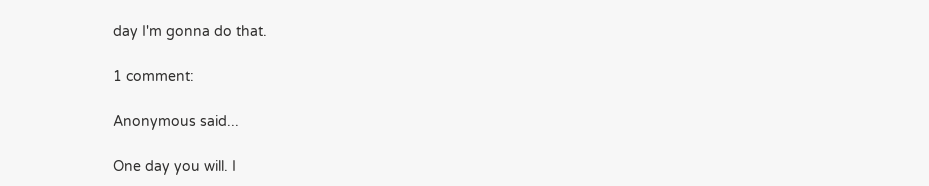day I'm gonna do that.

1 comment:

Anonymous said...

One day you will. I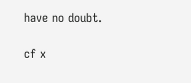have no doubt.

cf x